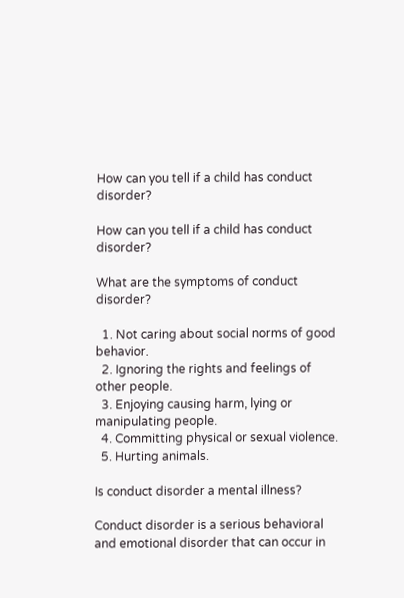How can you tell if a child has conduct disorder?

How can you tell if a child has conduct disorder?

What are the symptoms of conduct disorder?

  1. Not caring about social norms of good behavior.
  2. Ignoring the rights and feelings of other people.
  3. Enjoying causing harm, lying or manipulating people.
  4. Committing physical or sexual violence.
  5. Hurting animals.

Is conduct disorder a mental illness?

Conduct disorder is a serious behavioral and emotional disorder that can occur in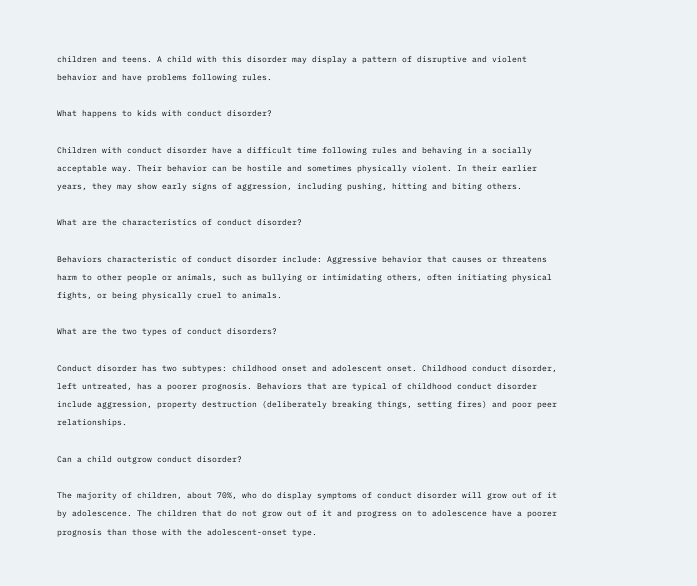children and teens. A child with this disorder may display a pattern of disruptive and violent behavior and have problems following rules.

What happens to kids with conduct disorder?

Children with conduct disorder have a difficult time following rules and behaving in a socially acceptable way. Their behavior can be hostile and sometimes physically violent. In their earlier years, they may show early signs of aggression, including pushing, hitting and biting others.

What are the characteristics of conduct disorder?

Behaviors characteristic of conduct disorder include: Aggressive behavior that causes or threatens harm to other people or animals, such as bullying or intimidating others, often initiating physical fights, or being physically cruel to animals.

What are the two types of conduct disorders?

Conduct disorder has two subtypes: childhood onset and adolescent onset. Childhood conduct disorder, left untreated, has a poorer prognosis. Behaviors that are typical of childhood conduct disorder include aggression, property destruction (deliberately breaking things, setting fires) and poor peer relationships.

Can a child outgrow conduct disorder?

The majority of children, about 70%, who do display symptoms of conduct disorder will grow out of it by adolescence. The children that do not grow out of it and progress on to adolescence have a poorer prognosis than those with the adolescent-onset type.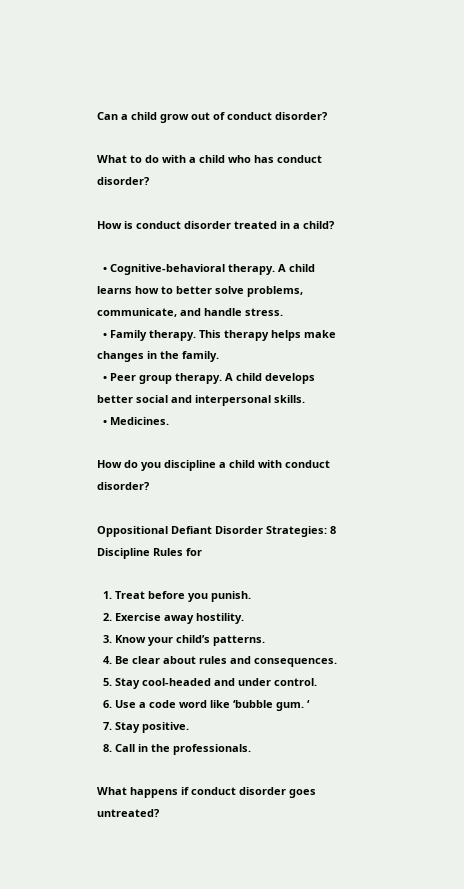Can a child grow out of conduct disorder?

What to do with a child who has conduct disorder?

How is conduct disorder treated in a child?

  • Cognitive-behavioral therapy. A child learns how to better solve problems, communicate, and handle stress.
  • Family therapy. This therapy helps make changes in the family.
  • Peer group therapy. A child develops better social and interpersonal skills.
  • Medicines.

How do you discipline a child with conduct disorder?

Oppositional Defiant Disorder Strategies: 8 Discipline Rules for

  1. Treat before you punish.
  2. Exercise away hostility.
  3. Know your child’s patterns.
  4. Be clear about rules and consequences.
  5. Stay cool-headed and under control.
  6. Use a code word like ‘bubble gum. ‘
  7. Stay positive.
  8. Call in the professionals.

What happens if conduct disorder goes untreated?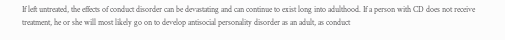If left untreated, the effects of conduct disorder can be devastating and can continue to exist long into adulthood. If a person with CD does not receive treatment, he or she will most likely go on to develop antisocial personality disorder as an adult, as conduct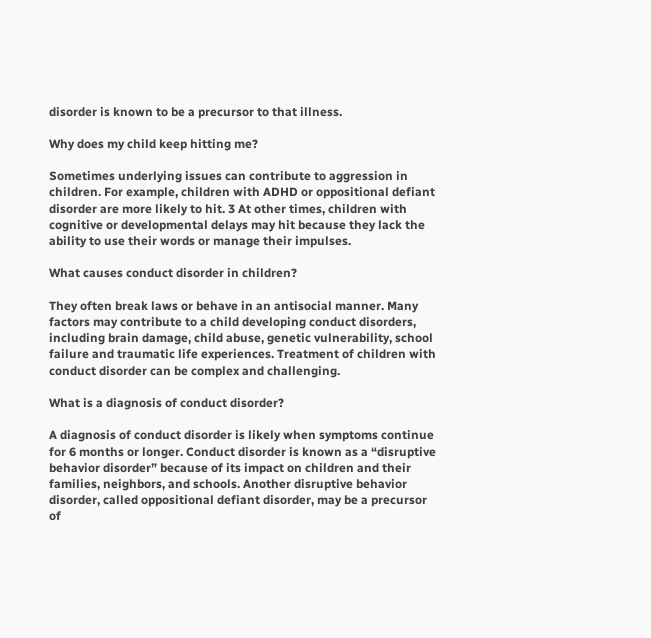disorder is known to be a precursor to that illness.

Why does my child keep hitting me?

Sometimes underlying issues can contribute to aggression in children. For example, children with ADHD or oppositional defiant disorder are more likely to hit. 3 At other times, children with cognitive or developmental delays may hit because they lack the ability to use their words or manage their impulses.

What causes conduct disorder in children?

They often break laws or behave in an antisocial manner. Many factors may contribute to a child developing conduct disorders, including brain damage, child abuse, genetic vulnerability, school failure and traumatic life experiences. Treatment of children with conduct disorder can be complex and challenging.

What is a diagnosis of conduct disorder?

A diagnosis of conduct disorder is likely when symptoms continue for 6 months or longer. Conduct disorder is known as a “disruptive behavior disorder” because of its impact on children and their families, neighbors, and schools. Another disruptive behavior disorder, called oppositional defiant disorder, may be a precursor of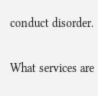conduct disorder.

What services are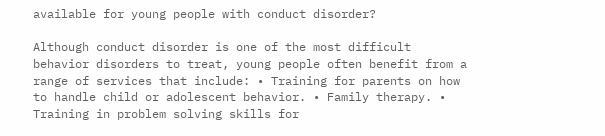available for young people with conduct disorder?

Although conduct disorder is one of the most difficult behavior disorders to treat, young people often benefit from a range of services that include: • Training for parents on how to handle child or adolescent behavior. • Family therapy. • Training in problem solving skills for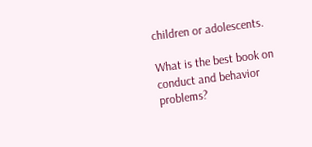children or adolescents.

What is the best book on conduct and behavior problems?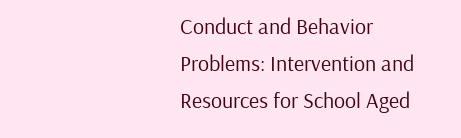Conduct and Behavior Problems: Intervention and Resources for School Aged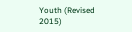Youth (Revised 2015)